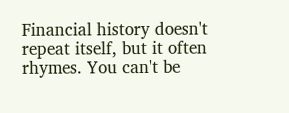Financial history doesn't repeat itself, but it often rhymes. You can't be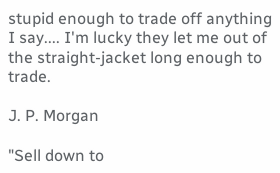stupid enough to trade off anything I say.... I'm lucky they let me out of the straight-jacket long enough to trade.

J. P. Morgan

"Sell down to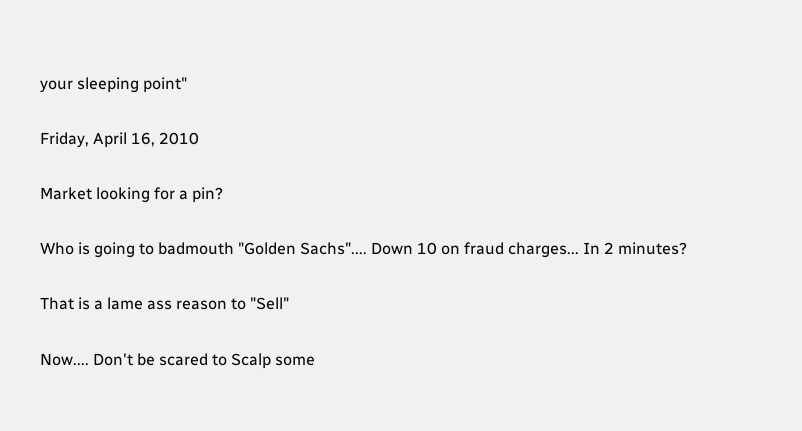your sleeping point"

Friday, April 16, 2010

Market looking for a pin?

Who is going to badmouth "Golden Sachs".... Down 10 on fraud charges... In 2 minutes?

That is a lame ass reason to "Sell"

Now.... Don't be scared to Scalp some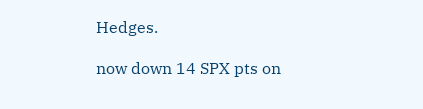Hedges.

now down 14 SPX pts on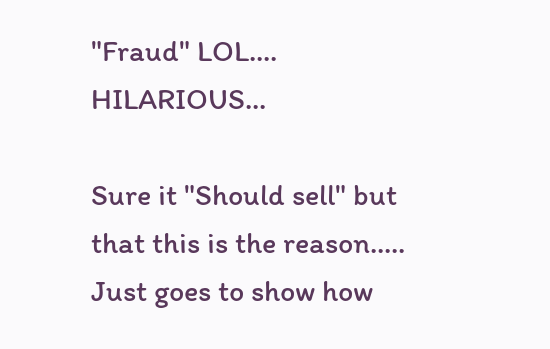"Fraud" LOL.... HILARIOUS...

Sure it "Should sell" but that this is the reason..... Just goes to show how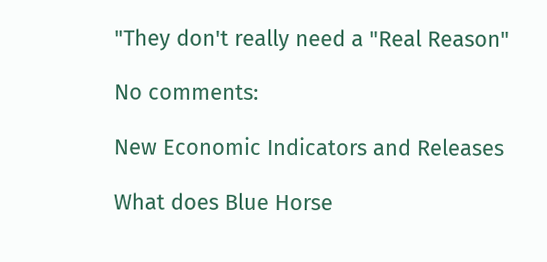"They don't really need a "Real Reason"

No comments:

New Economic Indicators and Releases

What does Blue Horse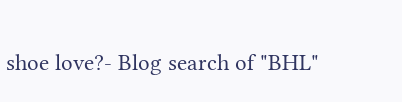shoe love?- Blog search of "BHL"